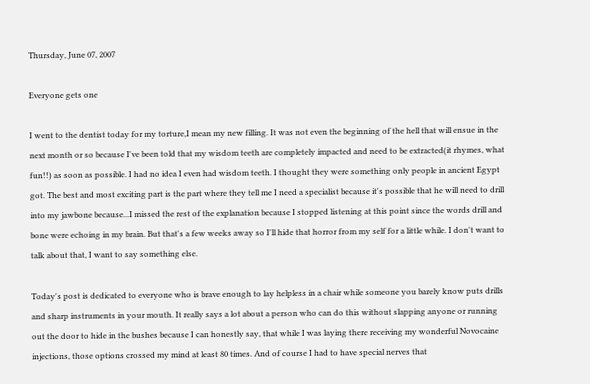Thursday, June 07, 2007

Everyone gets one

I went to the dentist today for my torture,I mean my new filling. It was not even the beginning of the hell that will ensue in the next month or so because I've been told that my wisdom teeth are completely impacted and need to be extracted(it rhymes, what fun!!) as soon as possible. I had no idea I even had wisdom teeth. I thought they were something only people in ancient Egypt got. The best and most exciting part is the part where they tell me I need a specialist because it's possible that he will need to drill into my jawbone because...I missed the rest of the explanation because I stopped listening at this point since the words drill and bone were echoing in my brain. But that's a few weeks away so I'll hide that horror from my self for a little while. I don't want to talk about that, I want to say something else.

Today's post is dedicated to everyone who is brave enough to lay helpless in a chair while someone you barely know puts drills and sharp instruments in your mouth. It really says a lot about a person who can do this without slapping anyone or running out the door to hide in the bushes because I can honestly say, that while I was laying there receiving my wonderful Novocaine injections, those options crossed my mind at least 80 times. And of course I had to have special nerves that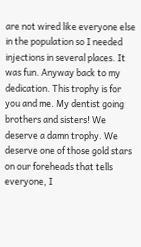are not wired like everyone else in the population so I needed injections in several places. It was fun. Anyway back to my dedication. This trophy is for you and me. My dentist going brothers and sisters! We deserve a damn trophy. We deserve one of those gold stars on our foreheads that tells everyone, I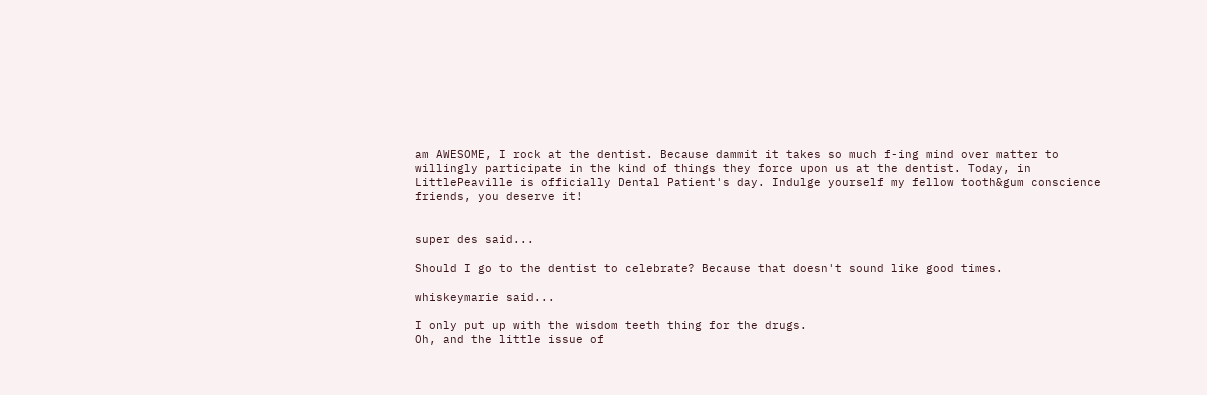am AWESOME, I rock at the dentist. Because dammit it takes so much f-ing mind over matter to willingly participate in the kind of things they force upon us at the dentist. Today, in LittlePeaville is officially Dental Patient's day. Indulge yourself my fellow tooth&gum conscience friends, you deserve it!


super des said...

Should I go to the dentist to celebrate? Because that doesn't sound like good times.

whiskeymarie said...

I only put up with the wisdom teeth thing for the drugs.
Oh, and the little issue of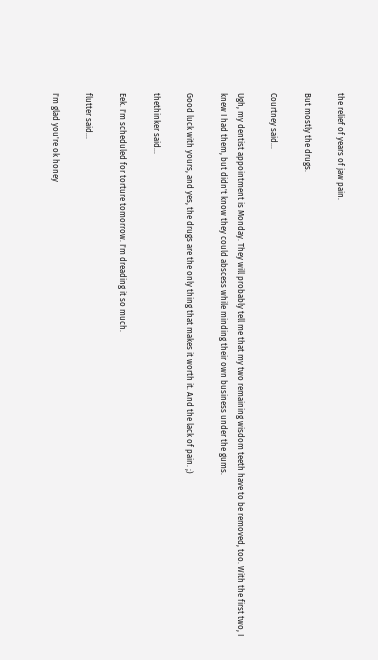the relief of years of jaw pain.

But mostly the drugs.

Courtney said...

Ugh, my dentist appointment is Monday. They will probably tell me that my two remaining wisdom teeth have to be removed, too. With the first two, I knew I had them, but didn't know they could abscess while minding their own business under the gums.

Good luck with yours, and yes, the drugs are the only thing that makes it worth it. And the lack of pain. ;)

thethinker said...

Eek. I'm scheduled for torture tomorrow. I'm dreading it so much.

flutter said...

I'm glad you're ok honey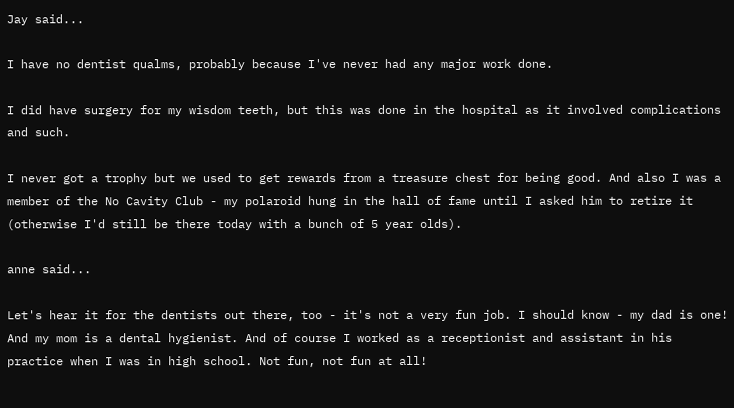Jay said...

I have no dentist qualms, probably because I've never had any major work done.

I did have surgery for my wisdom teeth, but this was done in the hospital as it involved complications and such.

I never got a trophy but we used to get rewards from a treasure chest for being good. And also I was a member of the No Cavity Club - my polaroid hung in the hall of fame until I asked him to retire it (otherwise I'd still be there today with a bunch of 5 year olds).

anne said...

Let's hear it for the dentists out there, too - it's not a very fun job. I should know - my dad is one! And my mom is a dental hygienist. And of course I worked as a receptionist and assistant in his practice when I was in high school. Not fun, not fun at all!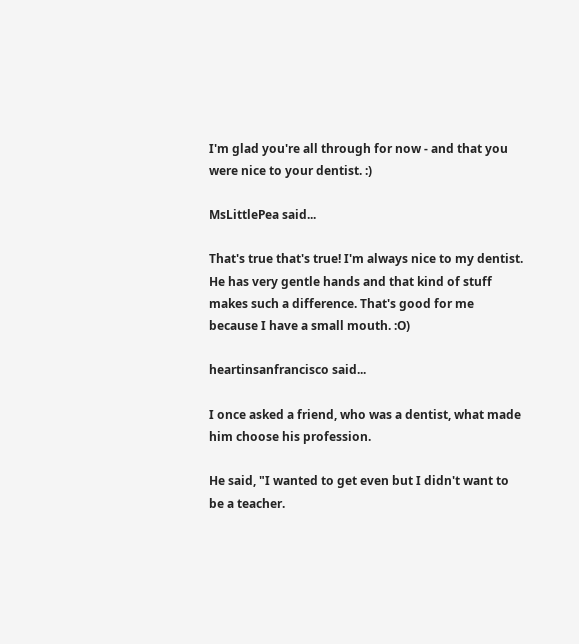I'm glad you're all through for now - and that you were nice to your dentist. :)

MsLittlePea said...

That's true that's true! I'm always nice to my dentist. He has very gentle hands and that kind of stuff makes such a difference. That's good for me because I have a small mouth. :O)

heartinsanfrancisco said...

I once asked a friend, who was a dentist, what made him choose his profession.

He said, "I wanted to get even but I didn't want to be a teacher.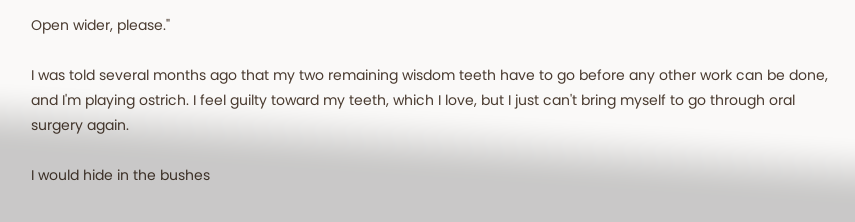Open wider, please."

I was told several months ago that my two remaining wisdom teeth have to go before any other work can be done, and I'm playing ostrich. I feel guilty toward my teeth, which I love, but I just can't bring myself to go through oral surgery again.

I would hide in the bushes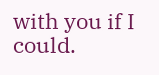with you if I could.